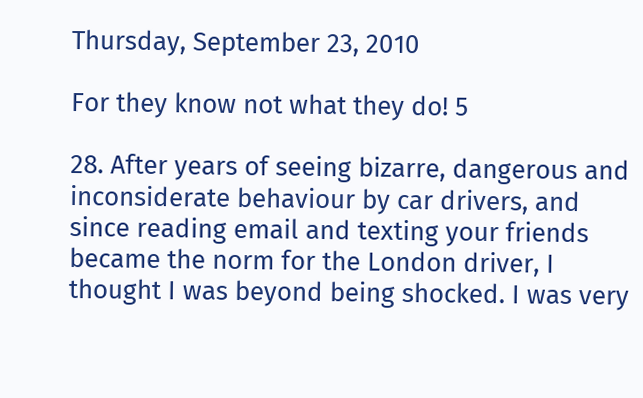Thursday, September 23, 2010

For they know not what they do! 5

28. After years of seeing bizarre, dangerous and inconsiderate behaviour by car drivers, and since reading email and texting your friends became the norm for the London driver, I thought I was beyond being shocked. I was very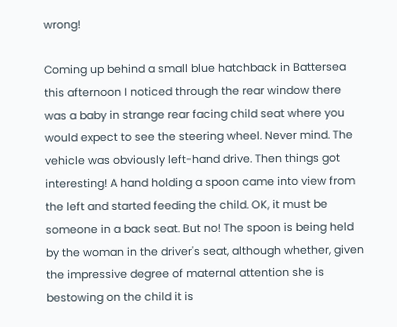wrong!

Coming up behind a small blue hatchback in Battersea this afternoon I noticed through the rear window there was a baby in strange rear facing child seat where you would expect to see the steering wheel. Never mind. The vehicle was obviously left-hand drive. Then things got interesting! A hand holding a spoon came into view from the left and started feeding the child. OK, it must be someone in a back seat. But no! The spoon is being held by the woman in the driver's seat, although whether, given the impressive degree of maternal attention she is bestowing on the child it is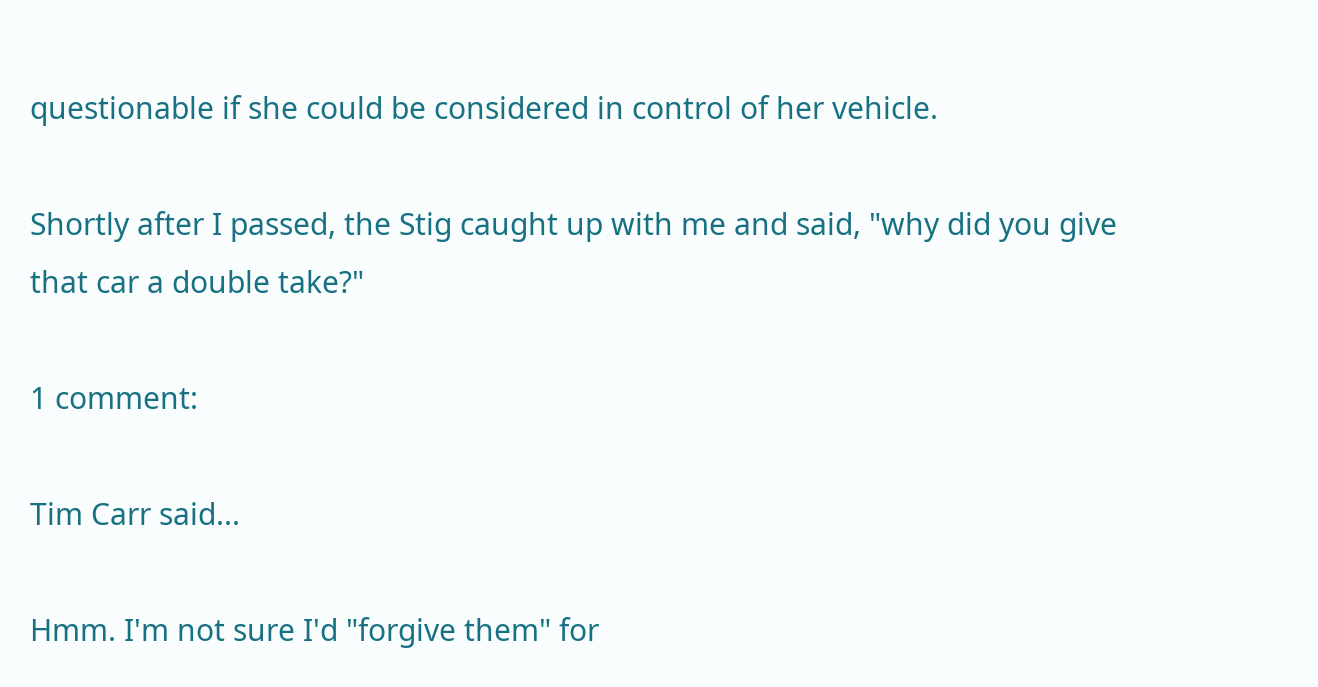questionable if she could be considered in control of her vehicle.

Shortly after I passed, the Stig caught up with me and said, "why did you give that car a double take?"

1 comment:

Tim Carr said...

Hmm. I'm not sure I'd "forgive them" for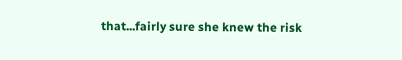that...fairly sure she knew the risk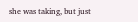she was taking, but just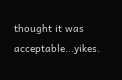thought it was acceptable...yikes.